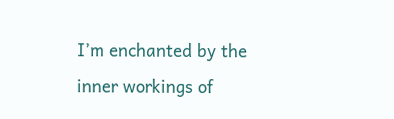I’m enchanted by the inner workings of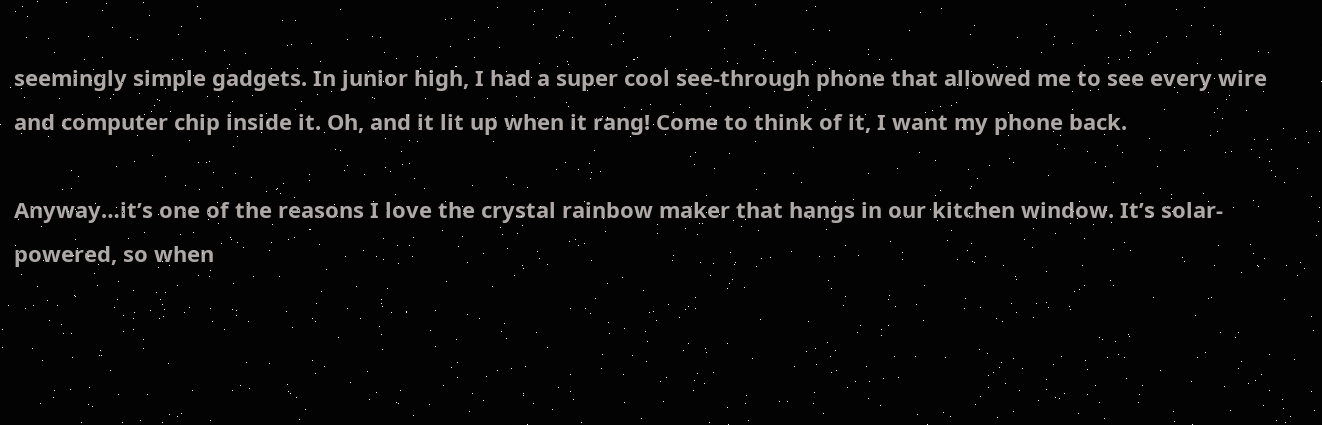seemingly simple gadgets. In junior high, I had a super cool see-through phone that allowed me to see every wire and computer chip inside it. Oh, and it lit up when it rang! Come to think of it, I want my phone back.

Anyway…it’s one of the reasons I love the crystal rainbow maker that hangs in our kitchen window. It’s solar-powered, so when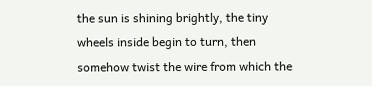the sun is shining brightly, the tiny wheels inside begin to turn, then somehow twist the wire from which the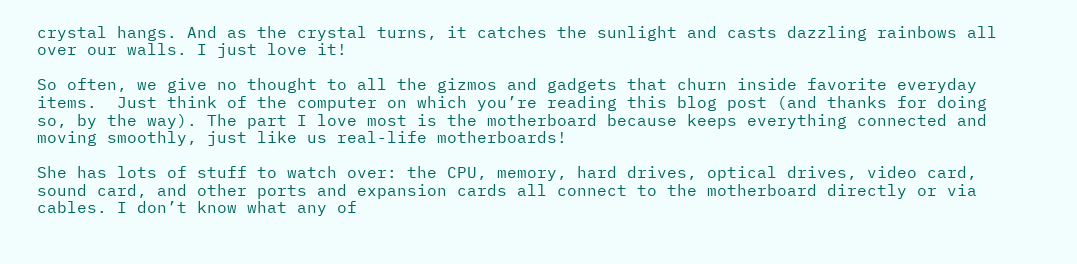crystal hangs. And as the crystal turns, it catches the sunlight and casts dazzling rainbows all over our walls. I just love it!

So often, we give no thought to all the gizmos and gadgets that churn inside favorite everyday items.  Just think of the computer on which you’re reading this blog post (and thanks for doing so, by the way). The part I love most is the motherboard because keeps everything connected and moving smoothly, just like us real-life motherboards!

She has lots of stuff to watch over: the CPU, memory, hard drives, optical drives, video card, sound card, and other ports and expansion cards all connect to the motherboard directly or via cables. I don’t know what any of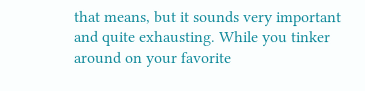that means, but it sounds very important and quite exhausting. While you tinker around on your favorite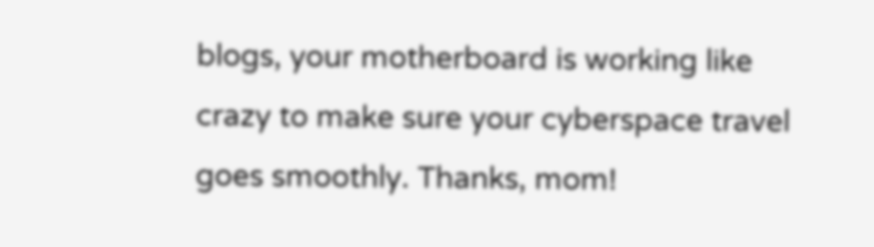blogs, your motherboard is working like crazy to make sure your cyberspace travel goes smoothly. Thanks, mom!